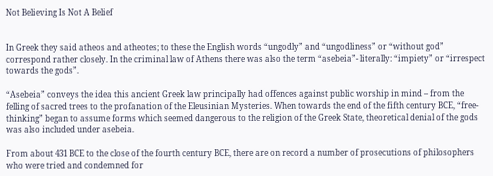Not Believing Is Not A Belief


In Greek they said atheos and atheotes; to these the English words “ungodly” and “ungodliness” or “without god” correspond rather closely. In the criminal law of Athens there was also the term “asebeia”- literally: “impiety” or “irrespect towards the gods”.

“Asebeia” conveys the idea this ancient Greek law principally had offences against public worship in mind – from the felling of sacred trees to the profanation of the Eleusinian Mysteries. When towards the end of the fifth century BCE, “free-thinking” began to assume forms which seemed dangerous to the religion of the Greek State, theoretical denial of the gods was also included under asebeia.

From about 431 BCE to the close of the fourth century BCE, there are on record a number of prosecutions of philosophers who were tried and condemned for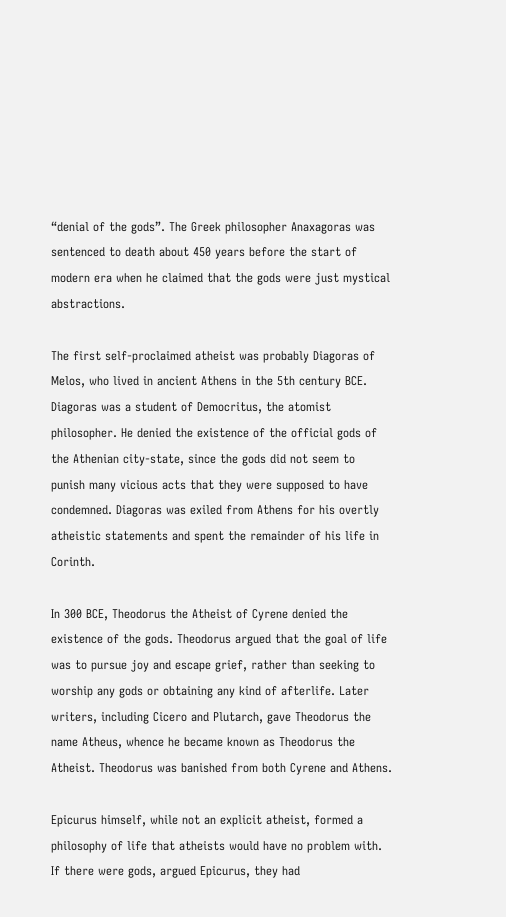“denial of the gods”. The Greek philosopher Anaxagoras was sentenced to death about 450 years before the start of modern era when he claimed that the gods were just mystical abstractions.

The first self-proclaimed atheist was probably Diagoras of Melos, who lived in ancient Athens in the 5th century BCE. Diagoras was a student of Democritus, the atomist philosopher. He denied the existence of the official gods of the Athenian city-state, since the gods did not seem to punish many vicious acts that they were supposed to have condemned. Diagoras was exiled from Athens for his overtly atheistic statements and spent the remainder of his life in Corinth.

In 300 BCE, Theodorus the Atheist of Cyrene denied the existence of the gods. Theodorus argued that the goal of life was to pursue joy and escape grief, rather than seeking to worship any gods or obtaining any kind of afterlife. Later writers, including Cicero and Plutarch, gave Theodorus the name Atheus, whence he became known as Theodorus the Atheist. Theodorus was banished from both Cyrene and Athens.

Epicurus himself, while not an explicit atheist, formed a philosophy of life that atheists would have no problem with. If there were gods, argued Epicurus, they had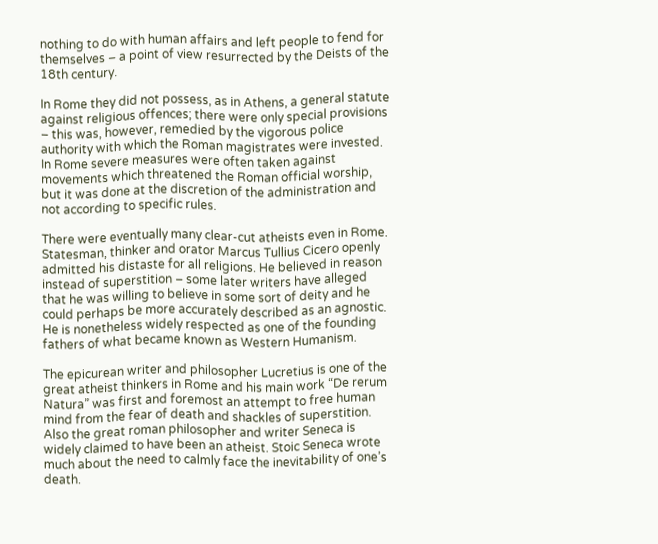nothing to do with human affairs and left people to fend for themselves – a point of view resurrected by the Deists of the 18th century.

In Rome they did not possess, as in Athens, a general statute against religious offences; there were only special provisions – this was, however, remedied by the vigorous police authority with which the Roman magistrates were invested. In Rome severe measures were often taken against movements which threatened the Roman official worship, but it was done at the discretion of the administration and not according to specific rules.

There were eventually many clear-cut atheists even in Rome. Statesman, thinker and orator Marcus Tullius Cicero openly admitted his distaste for all religions. He believed in reason instead of superstition – some later writers have alleged that he was willing to believe in some sort of deity and he could perhaps be more accurately described as an agnostic. He is nonetheless widely respected as one of the founding fathers of what became known as Western Humanism.

The epicurean writer and philosopher Lucretius is one of the great atheist thinkers in Rome and his main work “De rerum Natura” was first and foremost an attempt to free human mind from the fear of death and shackles of superstition. Also the great roman philosopher and writer Seneca is widely claimed to have been an atheist. Stoic Seneca wrote much about the need to calmly face the inevitability of one’s death.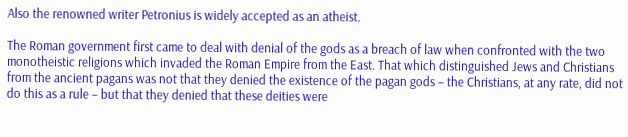Also the renowned writer Petronius is widely accepted as an atheist.

The Roman government first came to deal with denial of the gods as a breach of law when confronted with the two monotheistic religions which invaded the Roman Empire from the East. That which distinguished Jews and Christians from the ancient pagans was not that they denied the existence of the pagan gods – the Christians, at any rate, did not do this as a rule – but that they denied that these deities were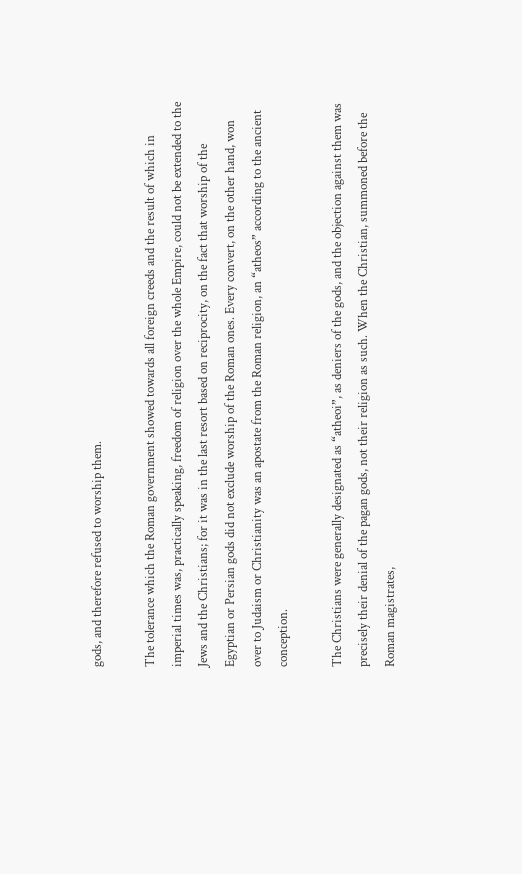gods, and therefore refused to worship them.

The tolerance which the Roman government showed towards all foreign creeds and the result of which in imperial times was, practically speaking, freedom of religion over the whole Empire, could not be extended to the Jews and the Christians; for it was in the last resort based on reciprocity, on the fact that worship of the Egyptian or Persian gods did not exclude worship of the Roman ones. Every convert, on the other hand, won over to Judaism or Christianity was an apostate from the Roman religion, an “atheos” according to the ancient conception.

The Christians were generally designated as “atheoi”, as deniers of the gods, and the objection against them was precisely their denial of the pagan gods, not their religion as such. When the Christian, summoned before the Roman magistrates,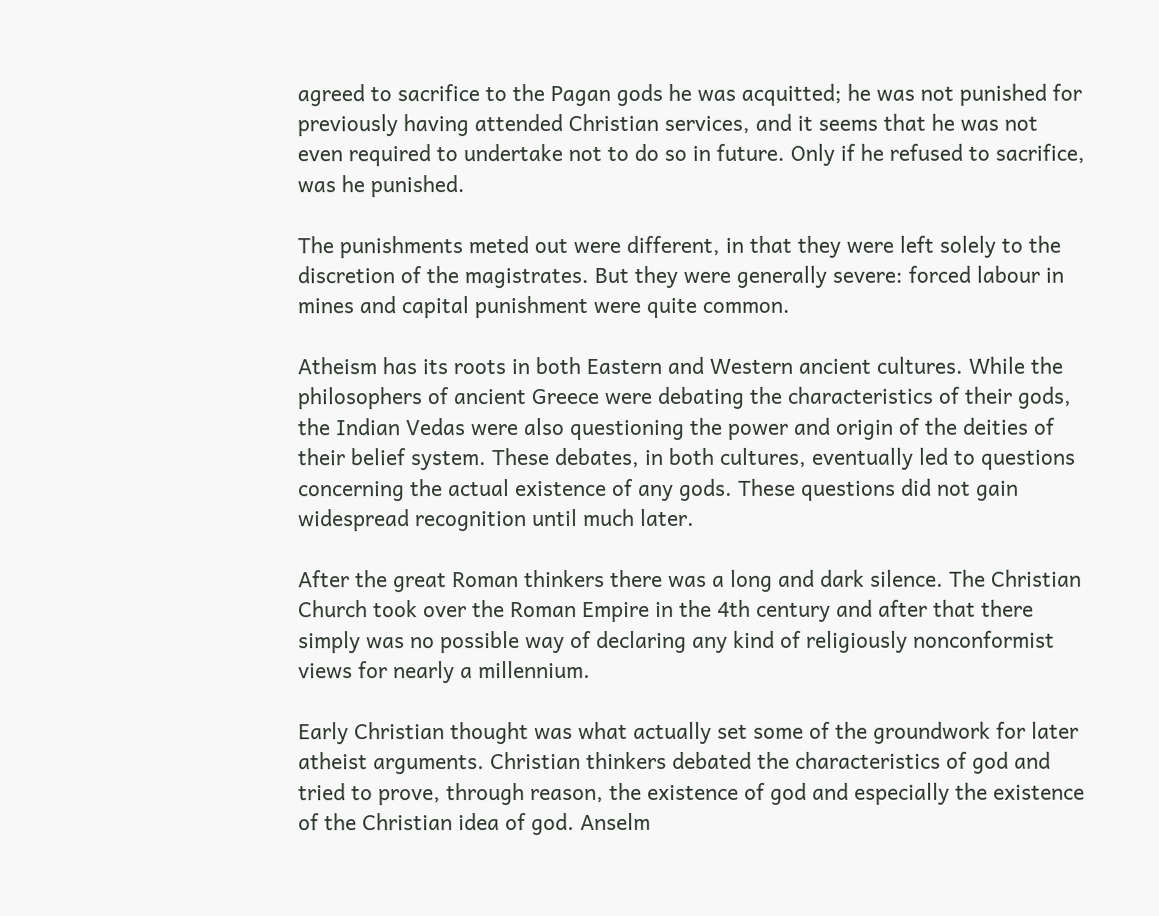agreed to sacrifice to the Pagan gods he was acquitted; he was not punished for previously having attended Christian services, and it seems that he was not even required to undertake not to do so in future. Only if he refused to sacrifice, was he punished.

The punishments meted out were different, in that they were left solely to the discretion of the magistrates. But they were generally severe: forced labour in mines and capital punishment were quite common.

Atheism has its roots in both Eastern and Western ancient cultures. While the philosophers of ancient Greece were debating the characteristics of their gods, the Indian Vedas were also questioning the power and origin of the deities of their belief system. These debates, in both cultures, eventually led to questions concerning the actual existence of any gods. These questions did not gain widespread recognition until much later.

After the great Roman thinkers there was a long and dark silence. The Christian Church took over the Roman Empire in the 4th century and after that there simply was no possible way of declaring any kind of religiously nonconformist views for nearly a millennium.

Early Christian thought was what actually set some of the groundwork for later atheist arguments. Christian thinkers debated the characteristics of god and tried to prove, through reason, the existence of god and especially the existence of the Christian idea of god. Anselm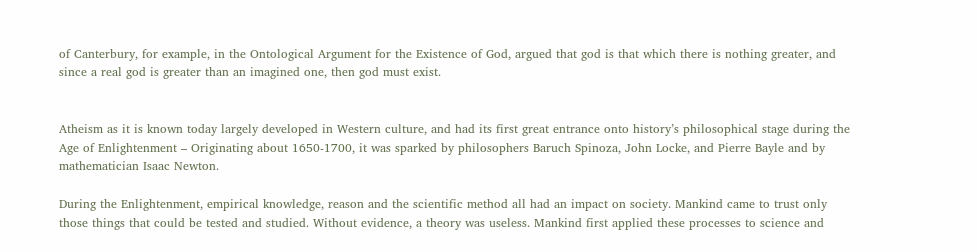of Canterbury, for example, in the Ontological Argument for the Existence of God, argued that god is that which there is nothing greater, and since a real god is greater than an imagined one, then god must exist.


Atheism as it is known today largely developed in Western culture, and had its first great entrance onto history’s philosophical stage during the Age of Enlightenment – Originating about 1650-1700, it was sparked by philosophers Baruch Spinoza, John Locke, and Pierre Bayle and by mathematician Isaac Newton.

During the Enlightenment, empirical knowledge, reason and the scientific method all had an impact on society. Mankind came to trust only those things that could be tested and studied. Without evidence, a theory was useless. Mankind first applied these processes to science and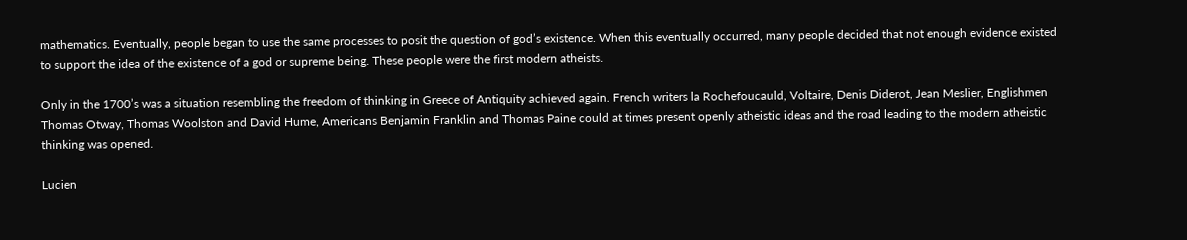mathematics. Eventually, people began to use the same processes to posit the question of god’s existence. When this eventually occurred, many people decided that not enough evidence existed to support the idea of the existence of a god or supreme being. These people were the first modern atheists.

Only in the 1700’s was a situation resembling the freedom of thinking in Greece of Antiquity achieved again. French writers la Rochefoucauld, Voltaire, Denis Diderot, Jean Meslier, Englishmen Thomas Otway, Thomas Woolston and David Hume, Americans Benjamin Franklin and Thomas Paine could at times present openly atheistic ideas and the road leading to the modern atheistic thinking was opened.

Lucien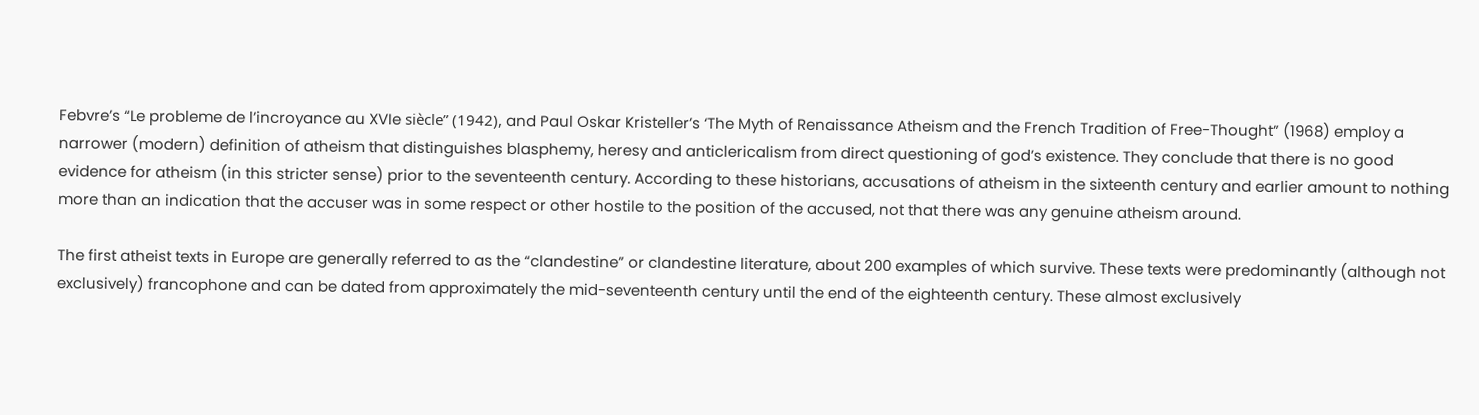Febvre’s “Le probleme de l’incroyance au XVIe siècle” (1942), and Paul Oskar Kristeller’s ‘The Myth of Renaissance Atheism and the French Tradition of Free-Thought” (1968) employ a narrower (modern) definition of atheism that distinguishes blasphemy, heresy and anticlericalism from direct questioning of god’s existence. They conclude that there is no good evidence for atheism (in this stricter sense) prior to the seventeenth century. According to these historians, accusations of atheism in the sixteenth century and earlier amount to nothing more than an indication that the accuser was in some respect or other hostile to the position of the accused, not that there was any genuine atheism around.

The first atheist texts in Europe are generally referred to as the “clandestine” or clandestine literature, about 200 examples of which survive. These texts were predominantly (although not exclusively) francophone and can be dated from approximately the mid-seventeenth century until the end of the eighteenth century. These almost exclusively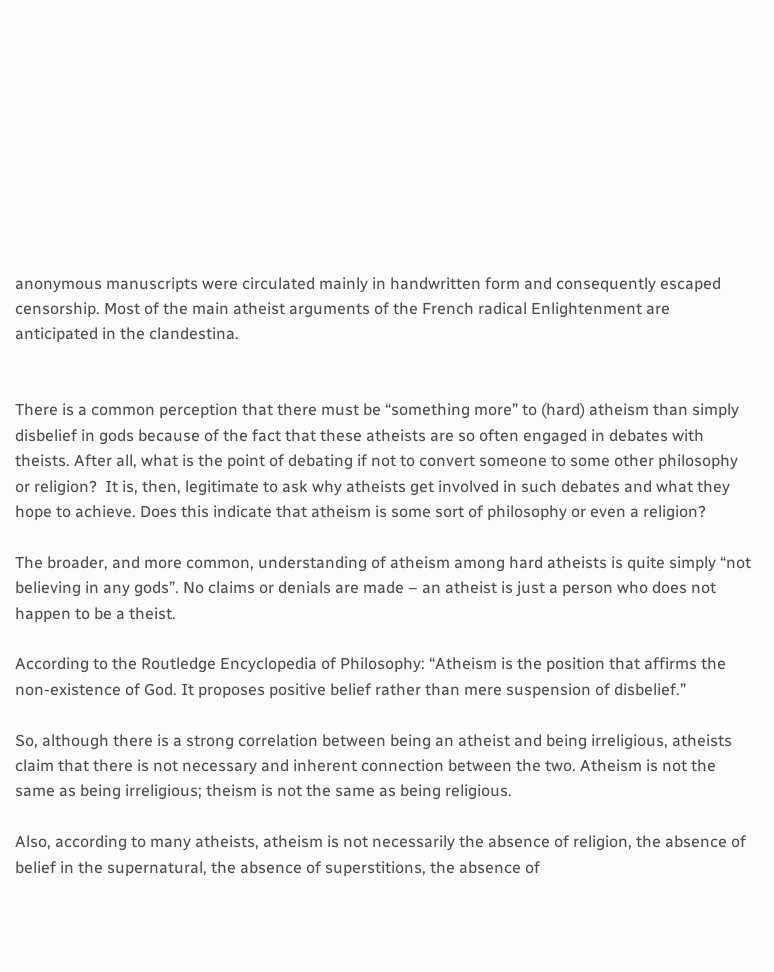anonymous manuscripts were circulated mainly in handwritten form and consequently escaped censorship. Most of the main atheist arguments of the French radical Enlightenment are anticipated in the clandestina.


There is a common perception that there must be “something more” to (hard) atheism than simply disbelief in gods because of the fact that these atheists are so often engaged in debates with theists. After all, what is the point of debating if not to convert someone to some other philosophy or religion?  It is, then, legitimate to ask why atheists get involved in such debates and what they hope to achieve. Does this indicate that atheism is some sort of philosophy or even a religion?

The broader, and more common, understanding of atheism among hard atheists is quite simply “not believing in any gods”. No claims or denials are made – an atheist is just a person who does not happen to be a theist.

According to the Routledge Encyclopedia of Philosophy: “Atheism is the position that affirms the non-existence of God. It proposes positive belief rather than mere suspension of disbelief.”

So, although there is a strong correlation between being an atheist and being irreligious, atheists claim that there is not necessary and inherent connection between the two. Atheism is not the same as being irreligious; theism is not the same as being religious.

Also, according to many atheists, atheism is not necessarily the absence of religion, the absence of belief in the supernatural, the absence of superstitions, the absence of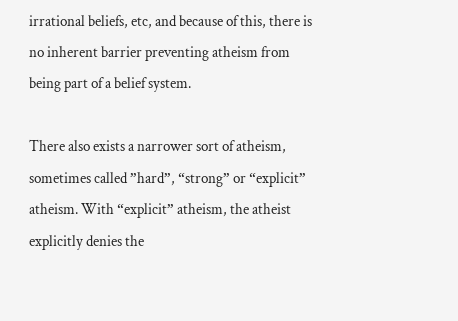irrational beliefs, etc, and because of this, there is no inherent barrier preventing atheism from being part of a belief system.

There also exists a narrower sort of atheism, sometimes called ”hard”, “strong” or “explicit” atheism. With “explicit” atheism, the atheist explicitly denies the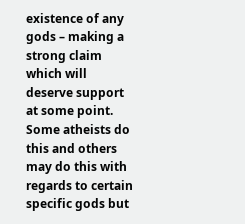existence of any gods – making a strong claim which will deserve support at some point. Some atheists do this and others may do this with regards to certain specific gods but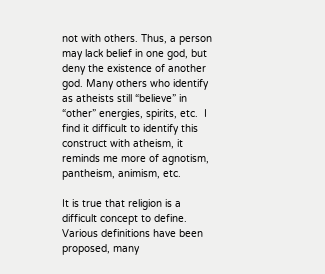not with others. Thus, a person may lack belief in one god, but deny the existence of another god. Many others who identify as atheists still “believe” in “other” energies, spirits, etc.  I find it difficult to identify this construct with atheism, it reminds me more of agnotism, pantheism, animism, etc.

It is true that religion is a difficult concept to define. Various definitions have been proposed, many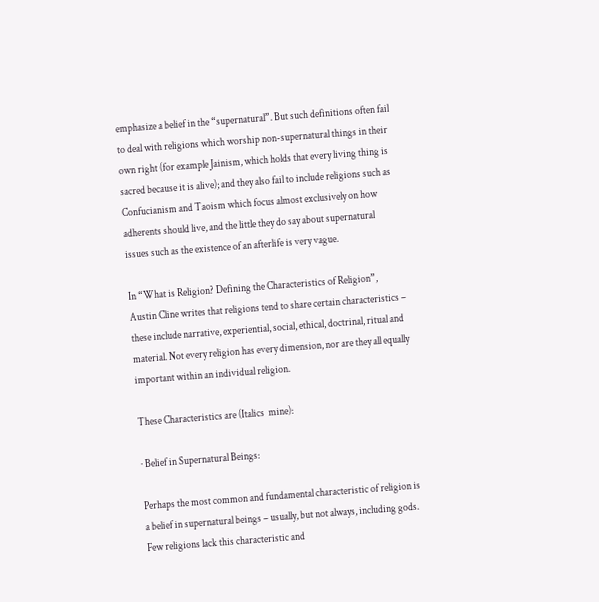emphasize a belief in the “supernatural”. But such definitions often fail to deal with religions which worship non-supernatural things in their own right (for example Jainism, which holds that every living thing is sacred because it is alive); and they also fail to include religions such as Confucianism and Taoism which focus almost exclusively on how adherents should live, and the little they do say about supernatural issues such as the existence of an afterlife is very vague.

In “What is Religion? Defining the Characteristics of Religion”, Austin Cline writes that religions tend to share certain characteristics – these include narrative, experiential, social, ethical, doctrinal, ritual and material. Not every religion has every dimension, nor are they all equally important within an individual religion.

These Characteristics are (Italics  mine):

· Belief in Supernatural Beings:

Perhaps the most common and fundamental characteristic of religion is a belief in supernatural beings – usually, but not always, including gods. Few religions lack this characteristic and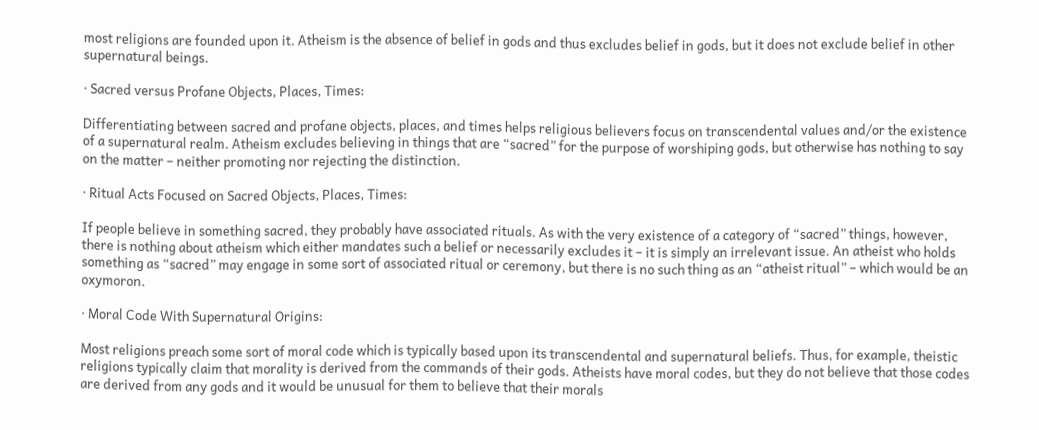most religions are founded upon it. Atheism is the absence of belief in gods and thus excludes belief in gods, but it does not exclude belief in other supernatural beings.

· Sacred versus Profane Objects, Places, Times:

Differentiating between sacred and profane objects, places, and times helps religious believers focus on transcendental values and/or the existence of a supernatural realm. Atheism excludes believing in things that are “sacred” for the purpose of worshiping gods, but otherwise has nothing to say on the matter – neither promoting nor rejecting the distinction.

· Ritual Acts Focused on Sacred Objects, Places, Times:

If people believe in something sacred, they probably have associated rituals. As with the very existence of a category of “sacred” things, however, there is nothing about atheism which either mandates such a belief or necessarily excludes it – it is simply an irrelevant issue. An atheist who holds something as “sacred” may engage in some sort of associated ritual or ceremony, but there is no such thing as an “atheist ritual” – which would be an oxymoron.

· Moral Code With Supernatural Origins:

Most religions preach some sort of moral code which is typically based upon its transcendental and supernatural beliefs. Thus, for example, theistic religions typically claim that morality is derived from the commands of their gods. Atheists have moral codes, but they do not believe that those codes are derived from any gods and it would be unusual for them to believe that their morals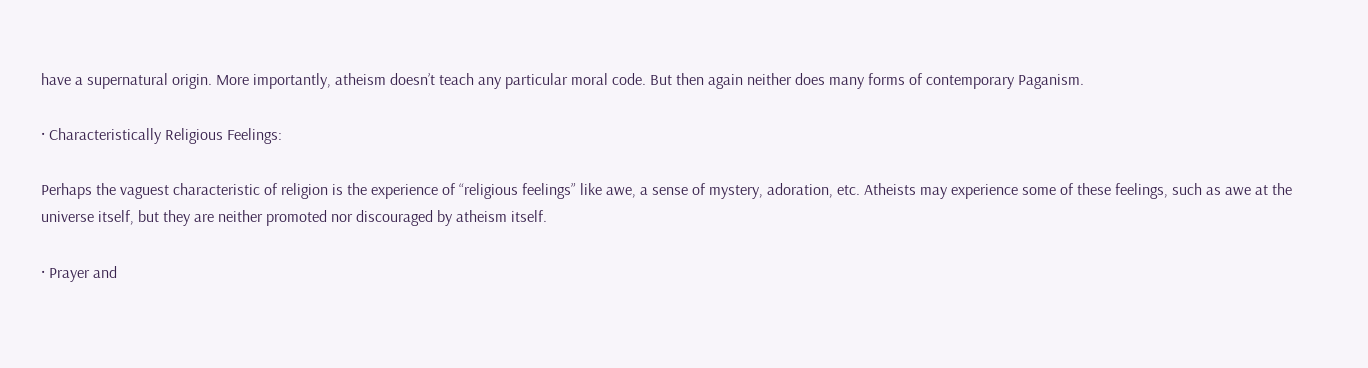have a supernatural origin. More importantly, atheism doesn’t teach any particular moral code. But then again neither does many forms of contemporary Paganism.

· Characteristically Religious Feelings:

Perhaps the vaguest characteristic of religion is the experience of “religious feelings” like awe, a sense of mystery, adoration, etc. Atheists may experience some of these feelings, such as awe at the universe itself, but they are neither promoted nor discouraged by atheism itself.

· Prayer and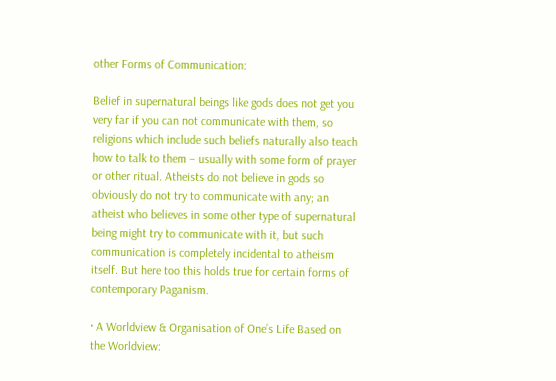other Forms of Communication:

Belief in supernatural beings like gods does not get you very far if you can not communicate with them, so religions which include such beliefs naturally also teach how to talk to them – usually with some form of prayer or other ritual. Atheists do not believe in gods so obviously do not try to communicate with any; an atheist who believes in some other type of supernatural being might try to communicate with it, but such communication is completely incidental to atheism itself. But here too this holds true for certain forms of contemporary Paganism.

· A Worldview & Organisation of One’s Life Based on the Worldview: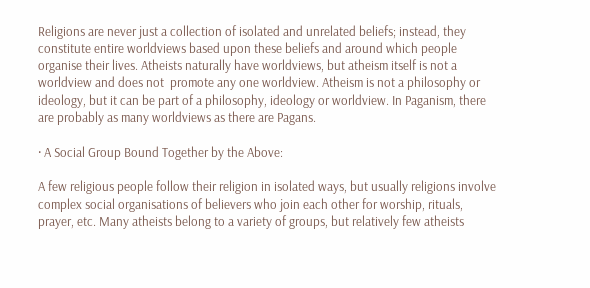Religions are never just a collection of isolated and unrelated beliefs; instead, they constitute entire worldviews based upon these beliefs and around which people organise their lives. Atheists naturally have worldviews, but atheism itself is not a worldview and does not  promote any one worldview. Atheism is not a philosophy or ideology, but it can be part of a philosophy, ideology or worldview. In Paganism, there are probably as many worldviews as there are Pagans.

· A Social Group Bound Together by the Above:

A few religious people follow their religion in isolated ways, but usually religions involve complex social organisations of believers who join each other for worship, rituals, prayer, etc. Many atheists belong to a variety of groups, but relatively few atheists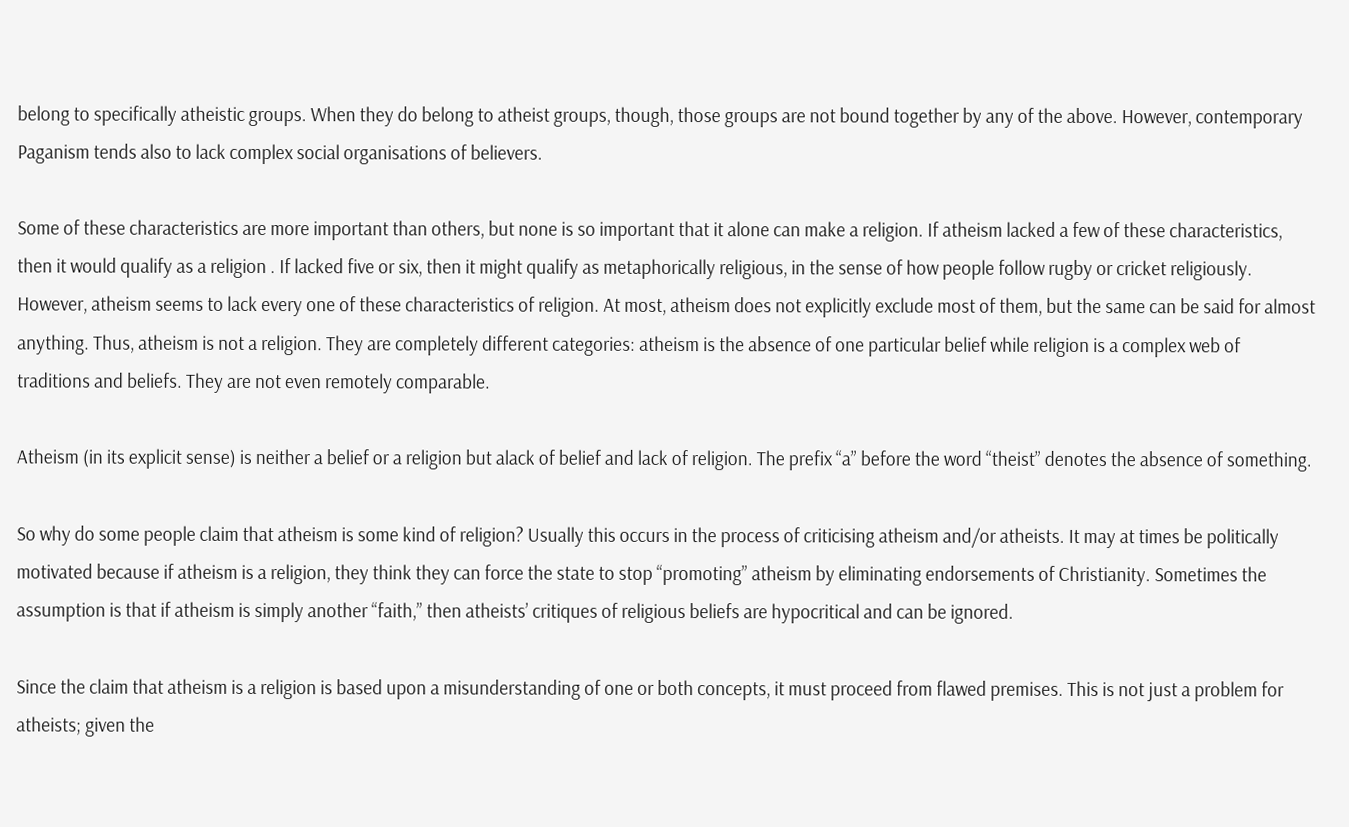belong to specifically atheistic groups. When they do belong to atheist groups, though, those groups are not bound together by any of the above. However, contemporary Paganism tends also to lack complex social organisations of believers.

Some of these characteristics are more important than others, but none is so important that it alone can make a religion. If atheism lacked a few of these characteristics, then it would qualify as a religion . If lacked five or six, then it might qualify as metaphorically religious, in the sense of how people follow rugby or cricket religiously. However, atheism seems to lack every one of these characteristics of religion. At most, atheism does not explicitly exclude most of them, but the same can be said for almost anything. Thus, atheism is not a religion. They are completely different categories: atheism is the absence of one particular belief while religion is a complex web of traditions and beliefs. They are not even remotely comparable.

Atheism (in its explicit sense) is neither a belief or a religion but alack of belief and lack of religion. The prefix “a” before the word “theist” denotes the absence of something.

So why do some people claim that atheism is some kind of religion? Usually this occurs in the process of criticising atheism and/or atheists. It may at times be politically motivated because if atheism is a religion, they think they can force the state to stop “promoting” atheism by eliminating endorsements of Christianity. Sometimes the assumption is that if atheism is simply another “faith,” then atheists’ critiques of religious beliefs are hypocritical and can be ignored.

Since the claim that atheism is a religion is based upon a misunderstanding of one or both concepts, it must proceed from flawed premises. This is not just a problem for atheists; given the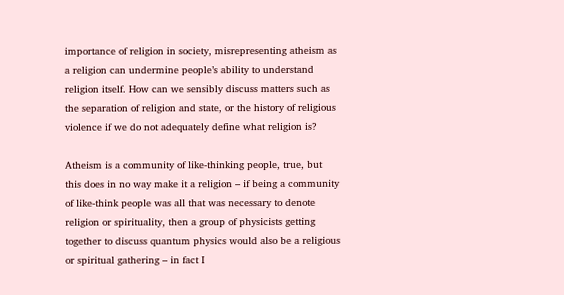importance of religion in society, misrepresenting atheism as a religion can undermine people’s ability to understand religion itself. How can we sensibly discuss matters such as the separation of religion and state, or the history of religious violence if we do not adequately define what religion is?

Atheism is a community of like-thinking people, true, but this does in no way make it a religion – if being a community of like-think people was all that was necessary to denote religion or spirituality, then a group of physicists getting together to discuss quantum physics would also be a religious or spiritual gathering – in fact I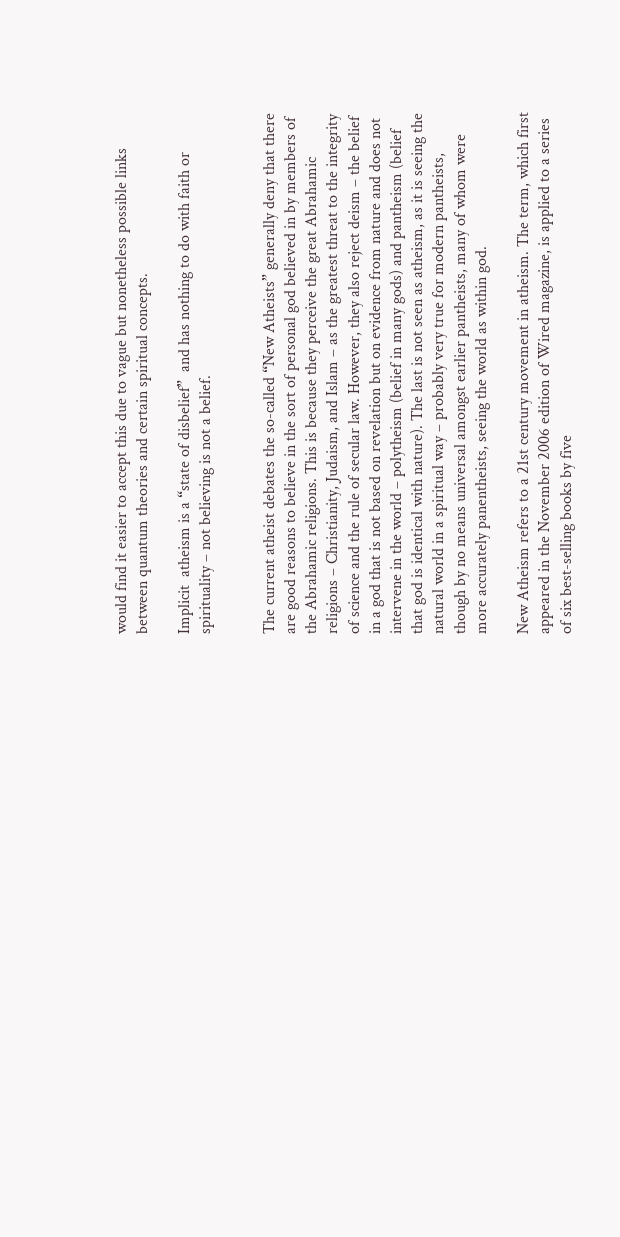would find it easier to accept this due to vague but nonetheless possible links between quantum theories and certain spiritual concepts.

Implicit  atheism is a “state of disbelief”  and has nothing to do with faith or spirituality – not believing is not a belief.


The current atheist debates the so-called “New Atheists” generally deny that there are good reasons to believe in the sort of personal god believed in by members of the Abrahamic religions. This is because they perceive the great Abrahamic religions – Christianity, Judaism, and Islam – as the greatest threat to the integrity of science and the rule of secular law. However, they also reject deism – the belief in a god that is not based on revelation but on evidence from nature and does not intervene in the world – polytheism (belief in many gods) and pantheism (belief that god is identical with nature). The last is not seen as atheism, as it is seeing the natural world in a spiritual way – probably very true for modern pantheists, though by no means universal amongst earlier pantheists, many of whom were more accurately panentheists, seeing the world as within god.

New Atheism refers to a 21st century movement in atheism. The term, which first appeared in the November 2006 edition of Wired magazine, is applied to a series of six best-selling books by five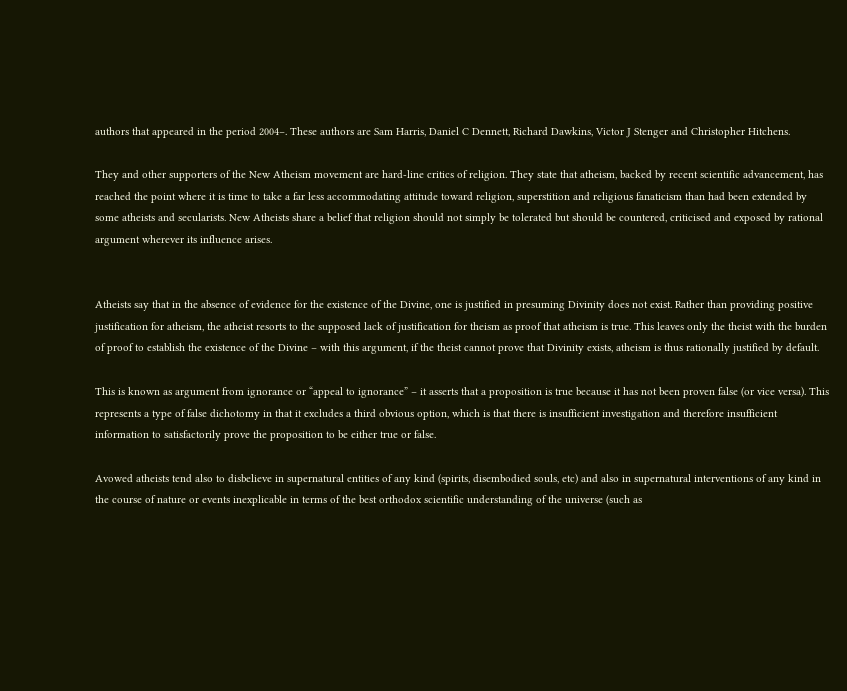authors that appeared in the period 2004–. These authors are Sam Harris, Daniel C Dennett, Richard Dawkins, Victor J Stenger and Christopher Hitchens.

They and other supporters of the New Atheism movement are hard-line critics of religion. They state that atheism, backed by recent scientific advancement, has reached the point where it is time to take a far less accommodating attitude toward religion, superstition and religious fanaticism than had been extended by some atheists and secularists. New Atheists share a belief that religion should not simply be tolerated but should be countered, criticised and exposed by rational argument wherever its influence arises.


Atheists say that in the absence of evidence for the existence of the Divine, one is justified in presuming Divinity does not exist. Rather than providing positive justification for atheism, the atheist resorts to the supposed lack of justification for theism as proof that atheism is true. This leaves only the theist with the burden of proof to establish the existence of the Divine – with this argument, if the theist cannot prove that Divinity exists, atheism is thus rationally justified by default.

This is known as argument from ignorance or “appeal to ignorance” – it asserts that a proposition is true because it has not been proven false (or vice versa). This represents a type of false dichotomy in that it excludes a third obvious option, which is that there is insufficient investigation and therefore insufficient information to satisfactorily prove the proposition to be either true or false.

Avowed atheists tend also to disbelieve in supernatural entities of any kind (spirits, disembodied souls, etc) and also in supernatural interventions of any kind in the course of nature or events inexplicable in terms of the best orthodox scientific understanding of the universe (such as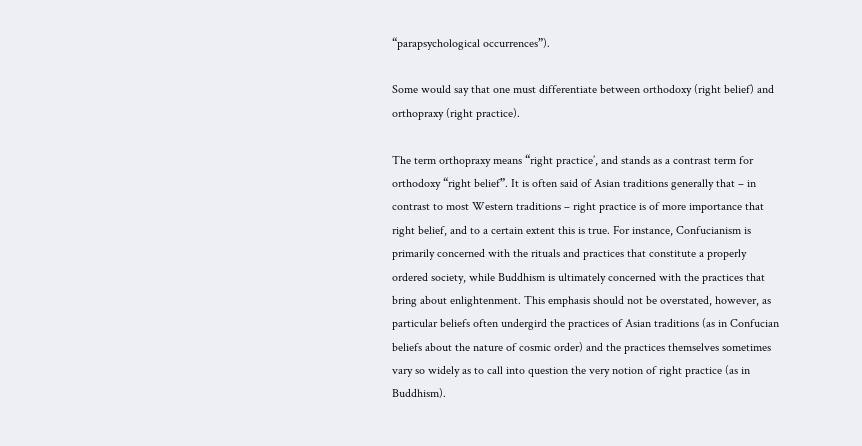“parapsychological occurrences”).

Some would say that one must differentiate between orthodoxy (right belief) and orthopraxy (right practice).

The term orthopraxy means “right practice’, and stands as a contrast term for orthodoxy “right belief”. It is often said of Asian traditions generally that – in contrast to most Western traditions – right practice is of more importance that right belief, and to a certain extent this is true. For instance, Confucianism is primarily concerned with the rituals and practices that constitute a properly ordered society, while Buddhism is ultimately concerned with the practices that bring about enlightenment. This emphasis should not be overstated, however, as particular beliefs often undergird the practices of Asian traditions (as in Confucian beliefs about the nature of cosmic order) and the practices themselves sometimes vary so widely as to call into question the very notion of right practice (as in Buddhism).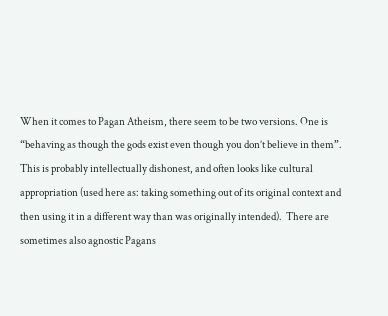When it comes to Pagan Atheism, there seem to be two versions. One is “behaving as though the gods exist even though you don’t believe in them”. This is probably intellectually dishonest, and often looks like cultural appropriation (used here as: taking something out of its original context and then using it in a different way than was originally intended).  There are sometimes also agnostic Pagans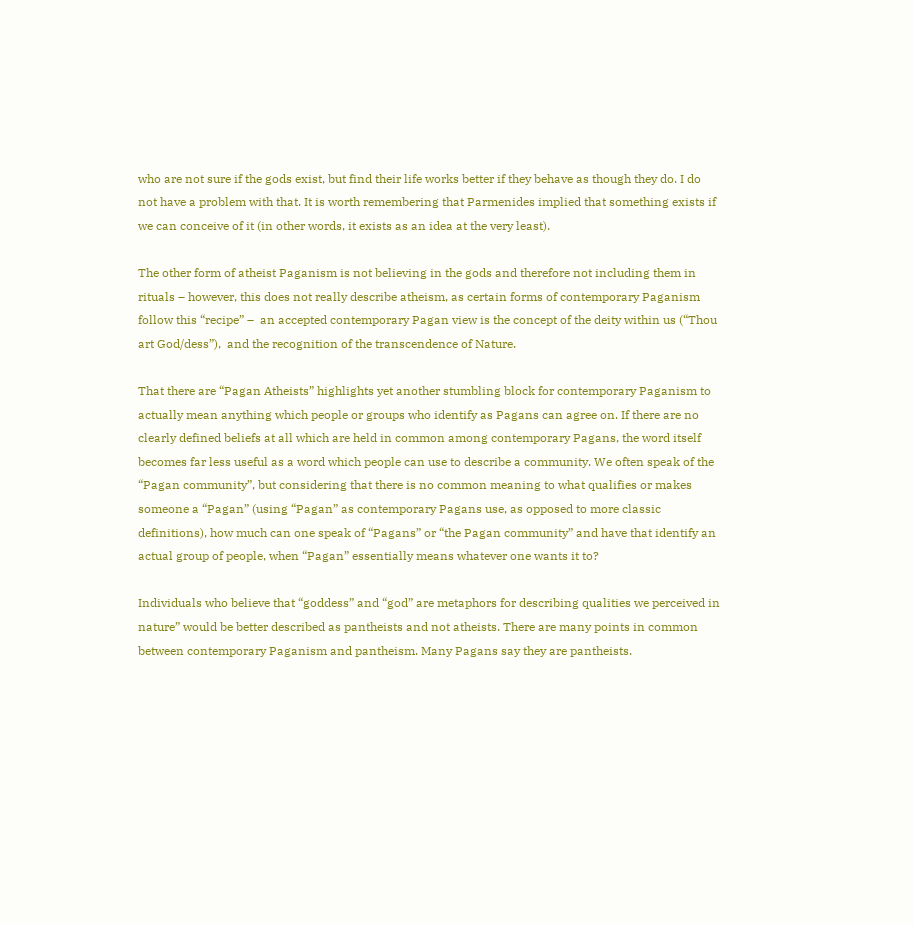who are not sure if the gods exist, but find their life works better if they behave as though they do. I do not have a problem with that. It is worth remembering that Parmenides implied that something exists if we can conceive of it (in other words, it exists as an idea at the very least).

The other form of atheist Paganism is not believing in the gods and therefore not including them in rituals – however, this does not really describe atheism, as certain forms of contemporary Paganism follow this “recipe” –  an accepted contemporary Pagan view is the concept of the deity within us (“Thou art God/dess”),  and the recognition of the transcendence of Nature.

That there are “Pagan Atheists” highlights yet another stumbling block for contemporary Paganism to actually mean anything which people or groups who identify as Pagans can agree on. If there are no clearly defined beliefs at all which are held in common among contemporary Pagans, the word itself becomes far less useful as a word which people can use to describe a community. We often speak of the “Pagan community”, but considering that there is no common meaning to what qualifies or makes someone a “Pagan” (using “Pagan” as contemporary Pagans use, as opposed to more classic definitions), how much can one speak of “Pagans” or “the Pagan community” and have that identify an actual group of people, when “Pagan” essentially means whatever one wants it to?

Individuals who believe that “goddess” and “god” are metaphors for describing qualities we perceived in nature” would be better described as pantheists and not atheists. There are many points in common between contemporary Paganism and pantheism. Many Pagans say they are pantheists.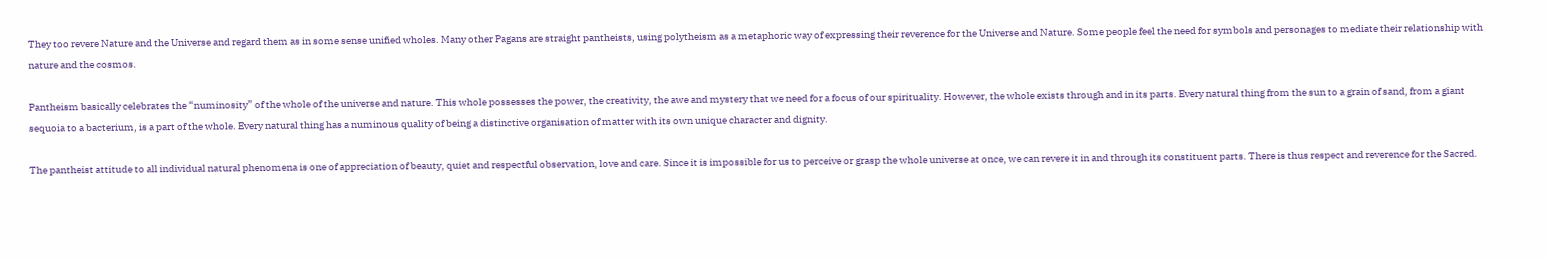They too revere Nature and the Universe and regard them as in some sense unified wholes. Many other Pagans are straight pantheists, using polytheism as a metaphoric way of expressing their reverence for the Universe and Nature. Some people feel the need for symbols and personages to mediate their relationship with nature and the cosmos.

Pantheism basically celebrates the “numinosity” of the whole of the universe and nature. This whole possesses the power, the creativity, the awe and mystery that we need for a focus of our spirituality. However, the whole exists through and in its parts. Every natural thing from the sun to a grain of sand, from a giant sequoia to a bacterium, is a part of the whole. Every natural thing has a numinous quality of being a distinctive organisation of matter with its own unique character and dignity.

The pantheist attitude to all individual natural phenomena is one of appreciation of beauty, quiet and respectful observation, love and care. Since it is impossible for us to perceive or grasp the whole universe at once, we can revere it in and through its constituent parts. There is thus respect and reverence for the Sacred.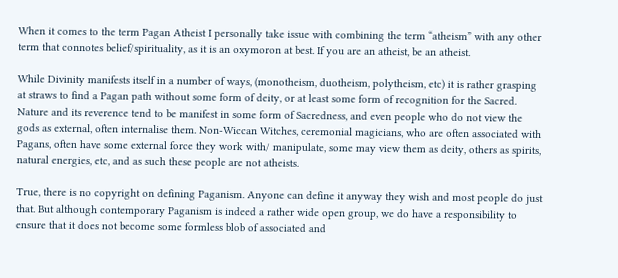When it comes to the term Pagan Atheist I personally take issue with combining the term “atheism” with any other term that connotes belief/spirituality, as it is an oxymoron at best. If you are an atheist, be an atheist.

While Divinity manifests itself in a number of ways, (monotheism, duotheism, polytheism, etc) it is rather grasping at straws to find a Pagan path without some form of deity, or at least some form of recognition for the Sacred.  Nature and its reverence tend to be manifest in some form of Sacredness, and even people who do not view the gods as external, often internalise them. Non-Wiccan Witches, ceremonial magicians, who are often associated with Pagans, often have some external force they work with/ manipulate, some may view them as deity, others as spirits, natural energies, etc, and as such these people are not atheists.

True, there is no copyright on defining Paganism. Anyone can define it anyway they wish and most people do just that. But although contemporary Paganism is indeed a rather wide open group, we do have a responsibility to ensure that it does not become some formless blob of associated and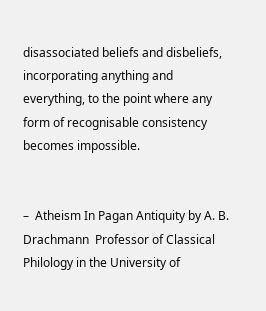disassociated beliefs and disbeliefs, incorporating anything and everything, to the point where any form of recognisable consistency becomes impossible.


–  Atheism In Pagan Antiquity by A. B. Drachmann  Professor of Classical Philology in the University of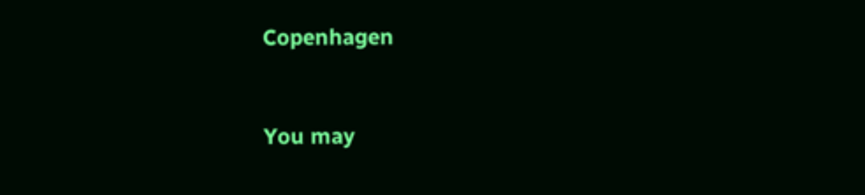Copenhagen


You may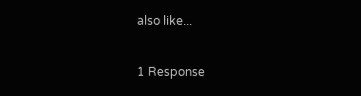also like...

1 Response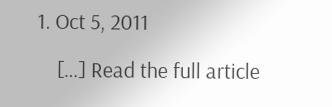1. Oct 5, 2011

    […] Read the full article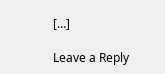[…]

Leave a Reply